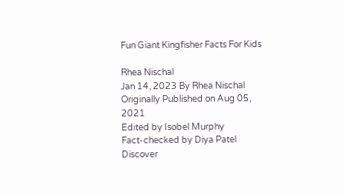Fun Giant Kingfisher Facts For Kids

Rhea Nischal
Jan 14, 2023 By Rhea Nischal
Originally Published on Aug 05, 2021
Edited by Isobel Murphy
Fact-checked by Diya Patel
Discover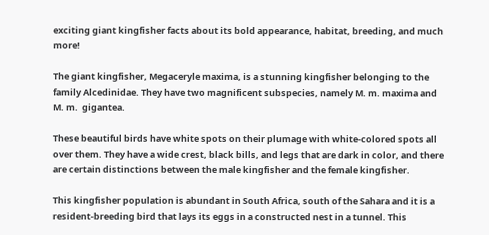exciting giant kingfisher facts about its bold appearance, habitat, breeding, and much more!

The giant kingfisher, Megaceryle maxima, is a stunning kingfisher belonging to the family Alcedinidae. They have two magnificent subspecies, namely M. m. maxima and M. m.  gigantea.

These beautiful birds have white spots on their plumage with white-colored spots all over them. They have a wide crest, black bills, and legs that are dark in color, and there are certain distinctions between the male kingfisher and the female kingfisher.

This kingfisher population is abundant in South Africa, south of the Sahara and it is a resident-breeding bird that lays its eggs in a constructed nest in a tunnel. This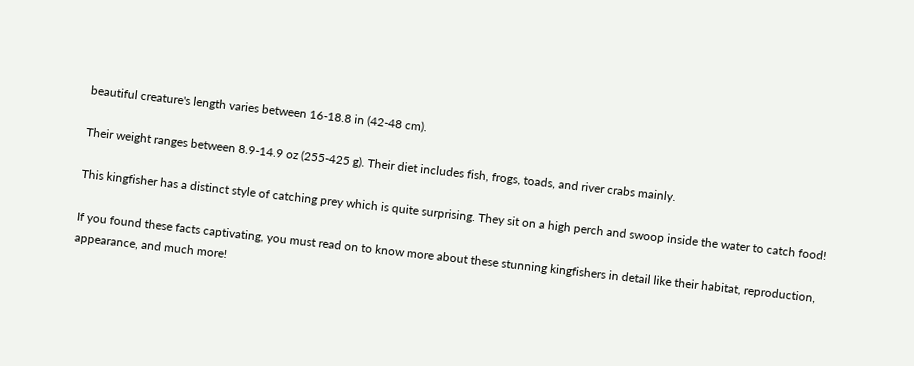beautiful creature's length varies between 16-18.8 in (42-48 cm).

Their weight ranges between 8.9-14.9 oz (255-425 g). Their diet includes fish, frogs, toads, and river crabs mainly.

This kingfisher has a distinct style of catching prey which is quite surprising. They sit on a high perch and swoop inside the water to catch food!

If you found these facts captivating, you must read on to know more about these stunning kingfishers in detail like their habitat, reproduction, appearance, and much more!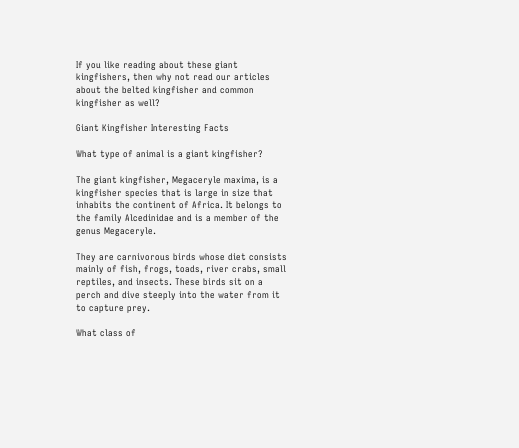If you like reading about these giant kingfishers, then why not read our articles about the belted kingfisher and common kingfisher as well?

Giant Kingfisher Interesting Facts

What type of animal is a giant kingfisher?

The giant kingfisher, Megaceryle maxima, is a kingfisher species that is large in size that inhabits the continent of Africa. It belongs to the family Alcedinidae and is a member of the genus Megaceryle.

They are carnivorous birds whose diet consists mainly of fish, frogs, toads, river crabs, small reptiles, and insects. These birds sit on a perch and dive steeply into the water from it to capture prey.

What class of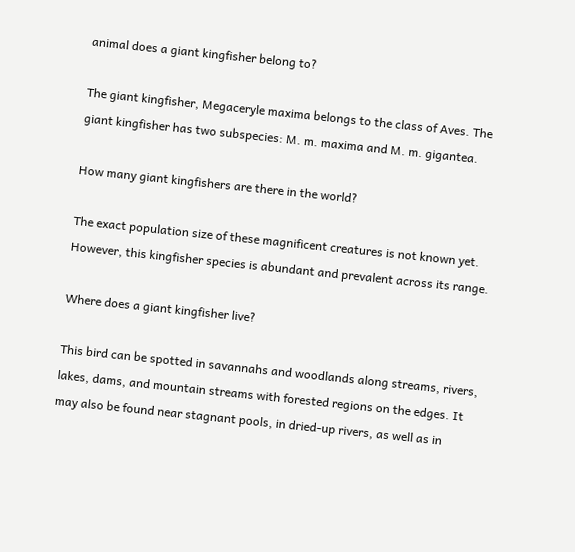animal does a giant kingfisher belong to?

The giant kingfisher, Megaceryle maxima belongs to the class of Aves. The giant kingfisher has two subspecies: M. m. maxima and M. m. gigantea.

How many giant kingfishers are there in the world?

The exact population size of these magnificent creatures is not known yet. However, this kingfisher species is abundant and prevalent across its range.

Where does a giant kingfisher live?

This bird can be spotted in savannahs and woodlands along streams, rivers, lakes, dams, and mountain streams with forested regions on the edges. It may also be found near stagnant pools, in dried-up rivers, as well as in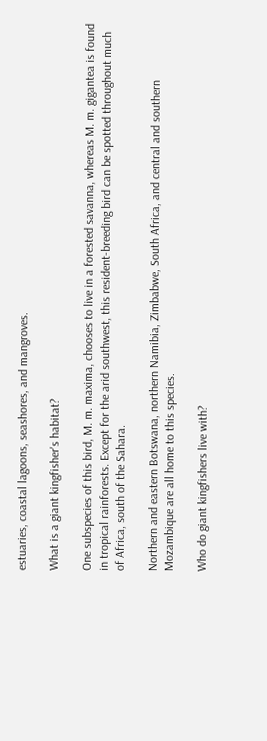estuaries, coastal lagoons, seashores, and mangroves.

What is a giant kingfisher's habitat?

One subspecies of this bird, M. m. maxima, chooses to live in a forested savanna, whereas M. m. gigantea is found in tropical rainforests. Except for the arid southwest, this resident-breeding bird can be spotted throughout much of Africa, south of the Sahara.

Northern and eastern Botswana, northern Namibia, Zimbabwe, South Africa, and central and southern Mozambique are all home to this species.

Who do giant kingfishers live with?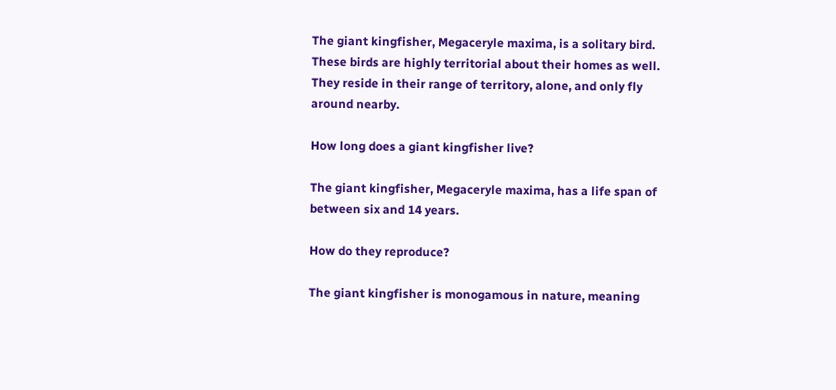The giant kingfisher, Megaceryle maxima, is a solitary bird. These birds are highly territorial about their homes as well. They reside in their range of territory, alone, and only fly around nearby.

How long does a giant kingfisher live?

The giant kingfisher, Megaceryle maxima, has a life span of between six and 14 years.

How do they reproduce?

The giant kingfisher is monogamous in nature, meaning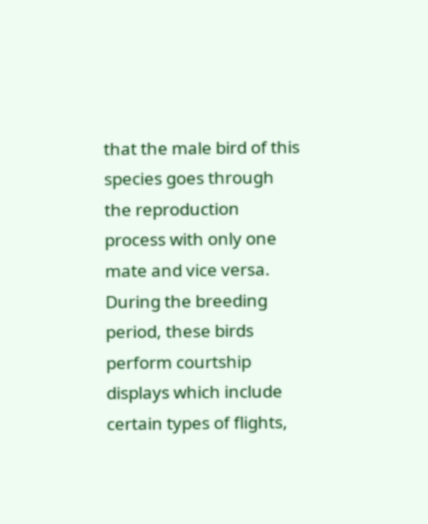that the male bird of this species goes through the reproduction process with only one mate and vice versa. During the breeding period, these birds perform courtship displays which include certain types of flights,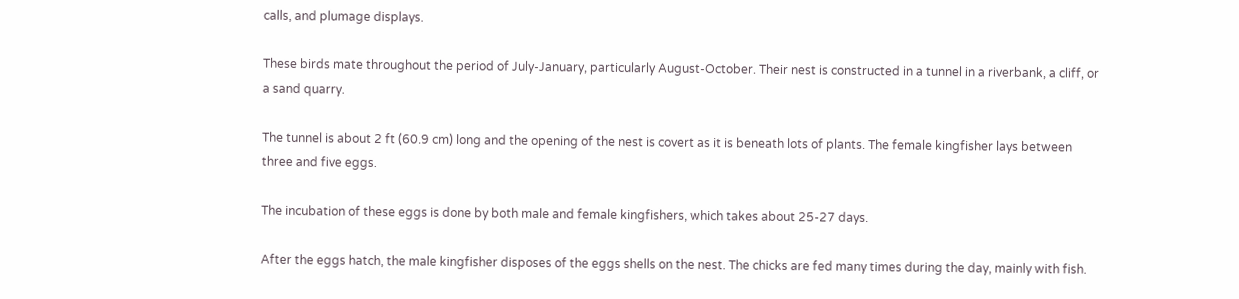calls, and plumage displays.

These birds mate throughout the period of July-January, particularly August-October. Their nest is constructed in a tunnel in a riverbank, a cliff, or a sand quarry.

The tunnel is about 2 ft (60.9 cm) long and the opening of the nest is covert as it is beneath lots of plants. The female kingfisher lays between three and five eggs.

The incubation of these eggs is done by both male and female kingfishers, which takes about 25-27 days.

After the eggs hatch, the male kingfisher disposes of the eggs shells on the nest. The chicks are fed many times during the day, mainly with fish.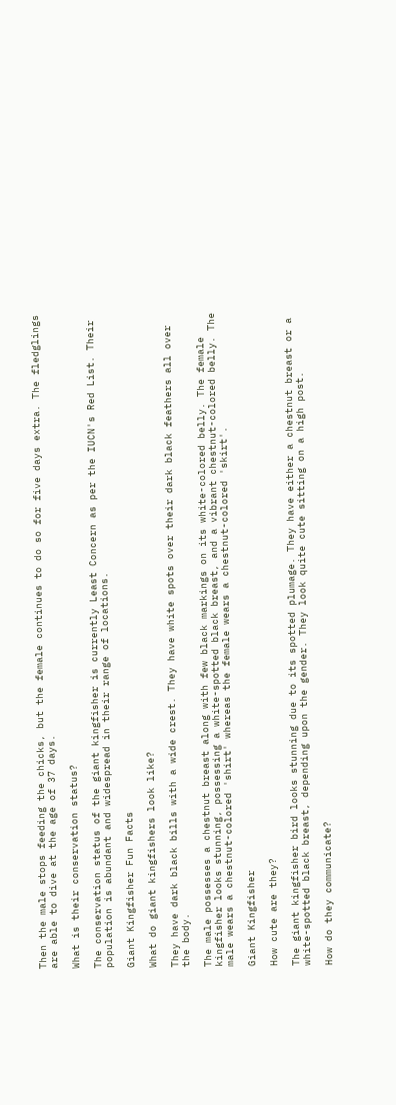Then the male stops feeding the chicks, but the female continues to do so for five days extra. The fledglings are able to dive at the age of 37 days.

What is their conservation status?

The conservation status of the giant kingfisher is currently Least Concern as per the IUCN's Red List. Their population is abundant and widespread in their range of locations.

Giant Kingfisher Fun Facts

What do giant kingfishers look like?

They have dark black bills with a wide crest. They have white spots over their dark black feathers all over the body.

The male possesses a chestnut breast along with few black markings on its white-colored belly. The female kingfisher looks stunning, possessing a white-spotted black breast, and a vibrant chestnut-colored belly. The male wears a chestnut-colored 'shirt' whereas the female wears a chestnut-colored 'skirt'.

Giant Kingfisher

How cute are they?

The giant kingfisher bird looks stunning due to its spotted plumage. They have either a chestnut breast or a white-spotted black breast, depending upon the gender. They look quite cute sitting on a high post.

How do they communicate?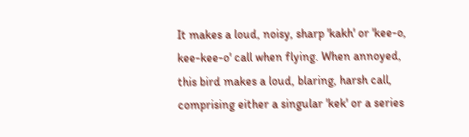It makes a loud, noisy, sharp 'kakh' or 'kee-o, kee-kee-o' call when flying. When annoyed, this bird makes a loud, blaring, harsh call, comprising either a singular 'kek' or a series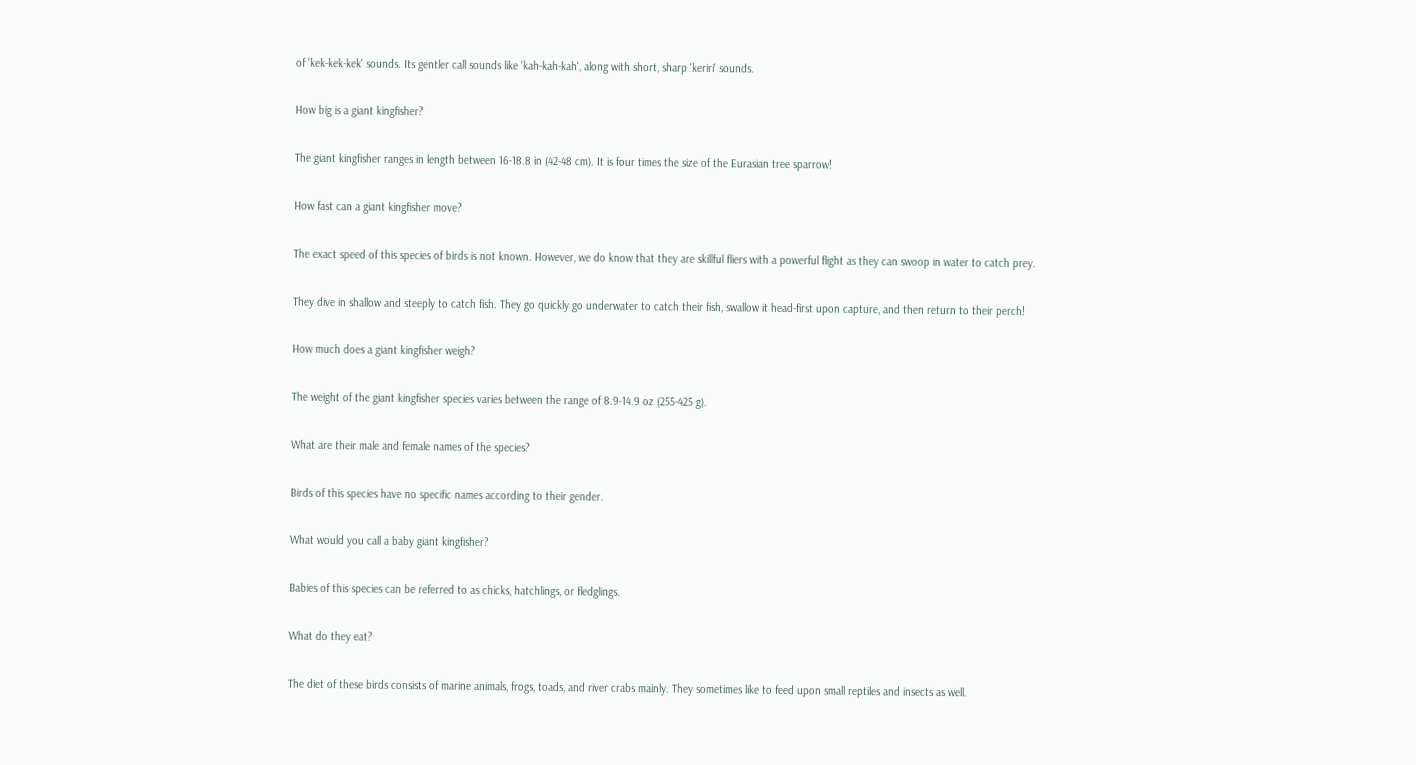of 'kek-kek-kek' sounds. Its gentler call sounds like 'kah-kah-kah', along with short, sharp 'keriri' sounds.

How big is a giant kingfisher?

The giant kingfisher ranges in length between 16-18.8 in (42-48 cm). It is four times the size of the Eurasian tree sparrow!

How fast can a giant kingfisher move?

The exact speed of this species of birds is not known. However, we do know that they are skillful fliers with a powerful flight as they can swoop in water to catch prey.

They dive in shallow and steeply to catch fish. They go quickly go underwater to catch their fish, swallow it head-first upon capture, and then return to their perch!

How much does a giant kingfisher weigh?

The weight of the giant kingfisher species varies between the range of 8.9-14.9 oz (255-425 g).

What are their male and female names of the species?

Birds of this species have no specific names according to their gender.

What would you call a baby giant kingfisher?

Babies of this species can be referred to as chicks, hatchlings, or fledglings.

What do they eat?

The diet of these birds consists of marine animals, frogs, toads, and river crabs mainly. They sometimes like to feed upon small reptiles and insects as well.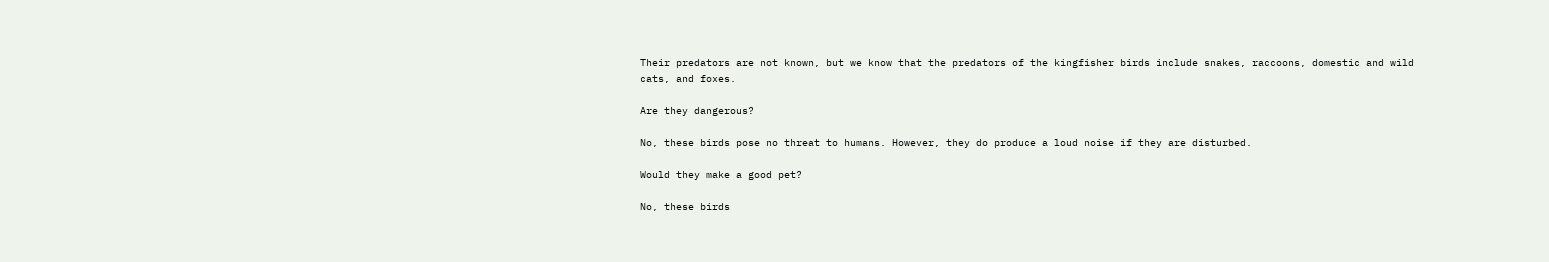Their predators are not known, but we know that the predators of the kingfisher birds include snakes, raccoons, domestic and wild cats, and foxes.

Are they dangerous?

No, these birds pose no threat to humans. However, they do produce a loud noise if they are disturbed.

Would they make a good pet?

No, these birds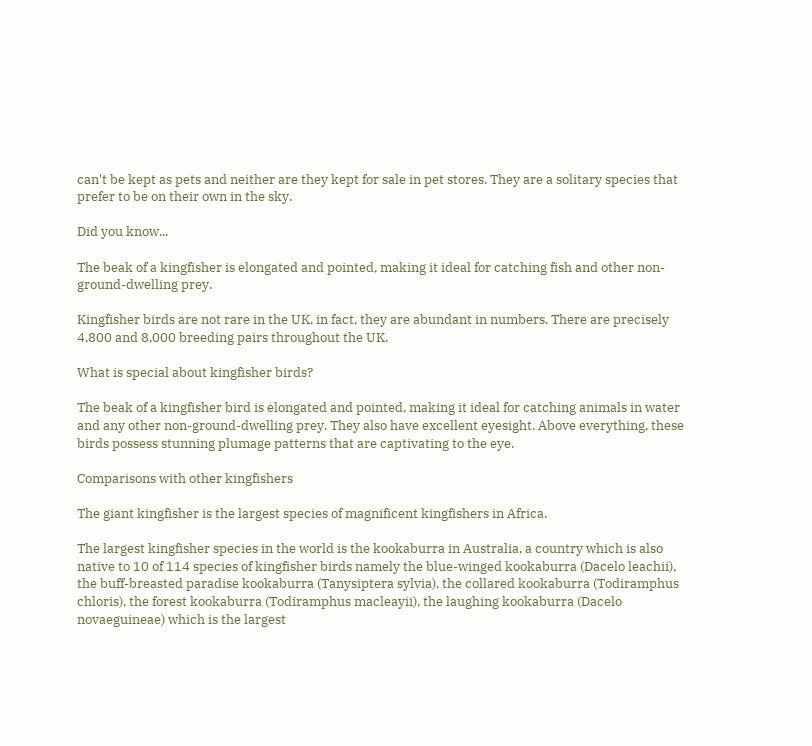can't be kept as pets and neither are they kept for sale in pet stores. They are a solitary species that prefer to be on their own in the sky.

Did you know...

The beak of a kingfisher is elongated and pointed, making it ideal for catching fish and other non-ground-dwelling prey.

Kingfisher birds are not rare in the UK, in fact, they are abundant in numbers. There are precisely 4,800 and 8,000 breeding pairs throughout the UK.

What is special about kingfisher birds?

The beak of a kingfisher bird is elongated and pointed, making it ideal for catching animals in water and any other non-ground-dwelling prey. They also have excellent eyesight. Above everything, these birds possess stunning plumage patterns that are captivating to the eye.

Comparisons with other kingfishers

The giant kingfisher is the largest species of magnificent kingfishers in Africa.

The largest kingfisher species in the world is the kookaburra in Australia, a country which is also native to 10 of 114 species of kingfisher birds namely the blue-winged kookaburra (Dacelo leachii), the buff-breasted paradise kookaburra (Tanysiptera sylvia), the collared kookaburra (Todiramphus chloris), the forest kookaburra (Todiramphus macleayii), the laughing kookaburra (Dacelo novaeguineae) which is the largest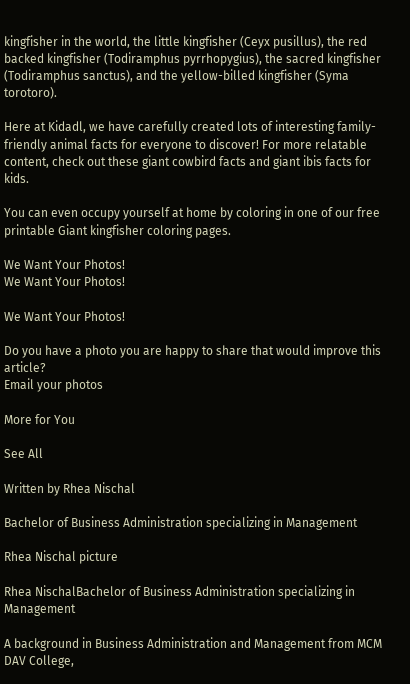kingfisher in the world, the little kingfisher (Ceyx pusillus), the red backed kingfisher (Todiramphus pyrrhopygius), the sacred kingfisher (Todiramphus sanctus), and the yellow-billed kingfisher (Syma torotoro).

Here at Kidadl, we have carefully created lots of interesting family-friendly animal facts for everyone to discover! For more relatable content, check out these giant cowbird facts and giant ibis facts for kids.

You can even occupy yourself at home by coloring in one of our free printable Giant kingfisher coloring pages.

We Want Your Photos!
We Want Your Photos!

We Want Your Photos!

Do you have a photo you are happy to share that would improve this article?
Email your photos

More for You

See All

Written by Rhea Nischal

Bachelor of Business Administration specializing in Management

Rhea Nischal picture

Rhea NischalBachelor of Business Administration specializing in Management

A background in Business Administration and Management from MCM DAV College,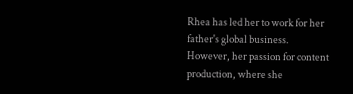Rhea has led her to work for her father's global business. However, her passion for content production, where she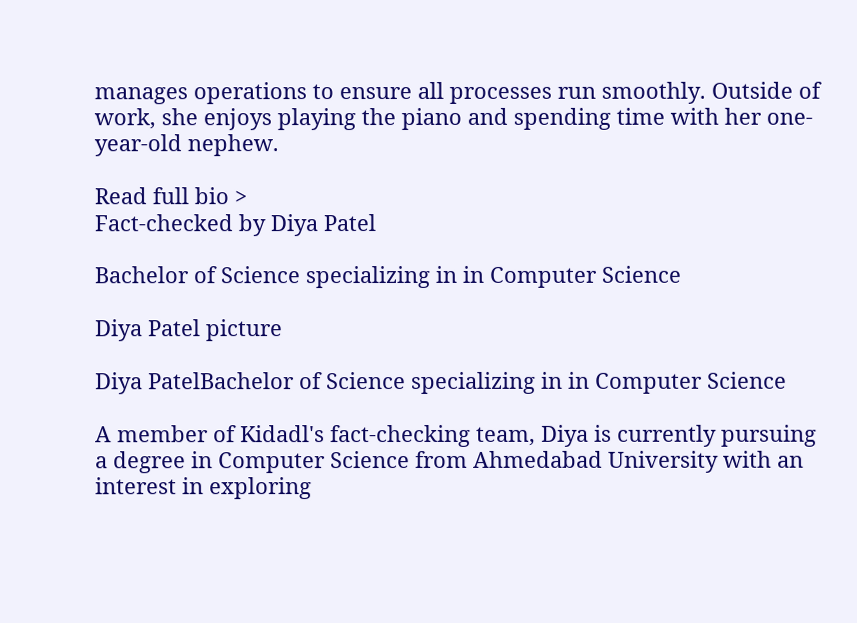manages operations to ensure all processes run smoothly. Outside of work, she enjoys playing the piano and spending time with her one-year-old nephew.

Read full bio >
Fact-checked by Diya Patel

Bachelor of Science specializing in in Computer Science

Diya Patel picture

Diya PatelBachelor of Science specializing in in Computer Science

A member of Kidadl's fact-checking team, Diya is currently pursuing a degree in Computer Science from Ahmedabad University with an interest in exploring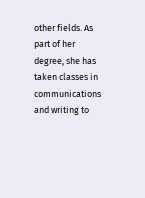other fields. As part of her degree, she has taken classes in communications and writing to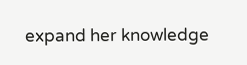expand her knowledge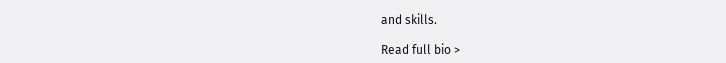and skills.

Read full bio >